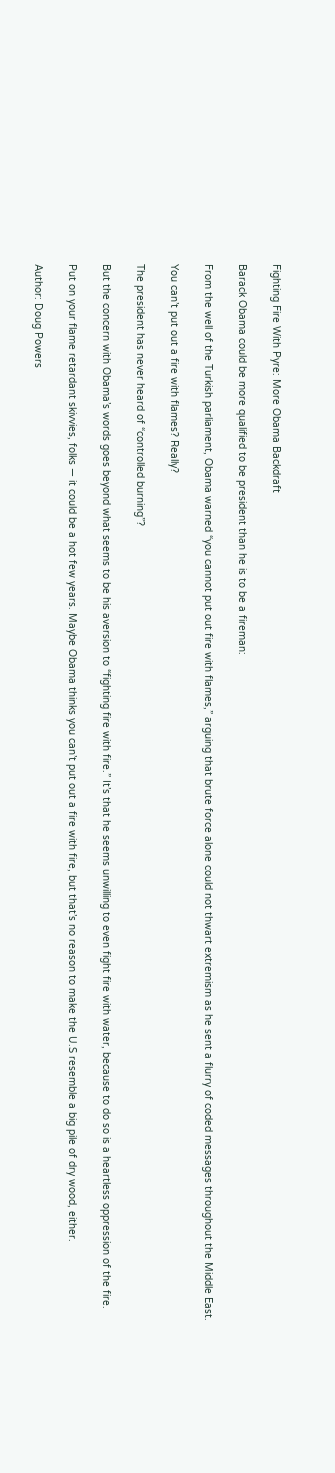Fighting Fire With Pyre: More Obama Backdraft

Barack Obama could be more qualified to be president than he is to be a fireman:

From the well of the Turkish parliament, Obama warned “you cannot put out fire with flames,” arguing that brute force alone could not thwart extremism as he sent a flurry of coded messages throughout the Middle East.

You can’t put out a fire with flames? Really?

The president has never heard of “controlled burning”?

But the concern with Obama’s words goes beyond what seems to be his aversion to “fighting fire with fire.” It’s that he seems unwilling to even fight fire with water, because to do so is a heartless oppression of the fire.

Put on your flame retardant skivvies, folks — it could be a hot few years. Maybe Obama thinks you can’t put out a fire with fire, but that’s no reason to make the U.S resemble a big pile of dry wood, either.

Author: Doug Powers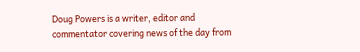Doug Powers is a writer, editor and commentator covering news of the day from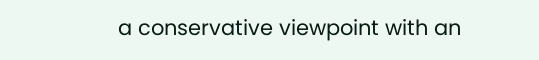a conservative viewpoint with an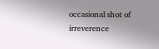occasional shot of irreverence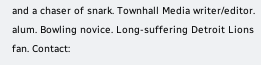and a chaser of snark. Townhall Media writer/editor. alum. Bowling novice. Long-suffering Detroit Lions fan. Contact: